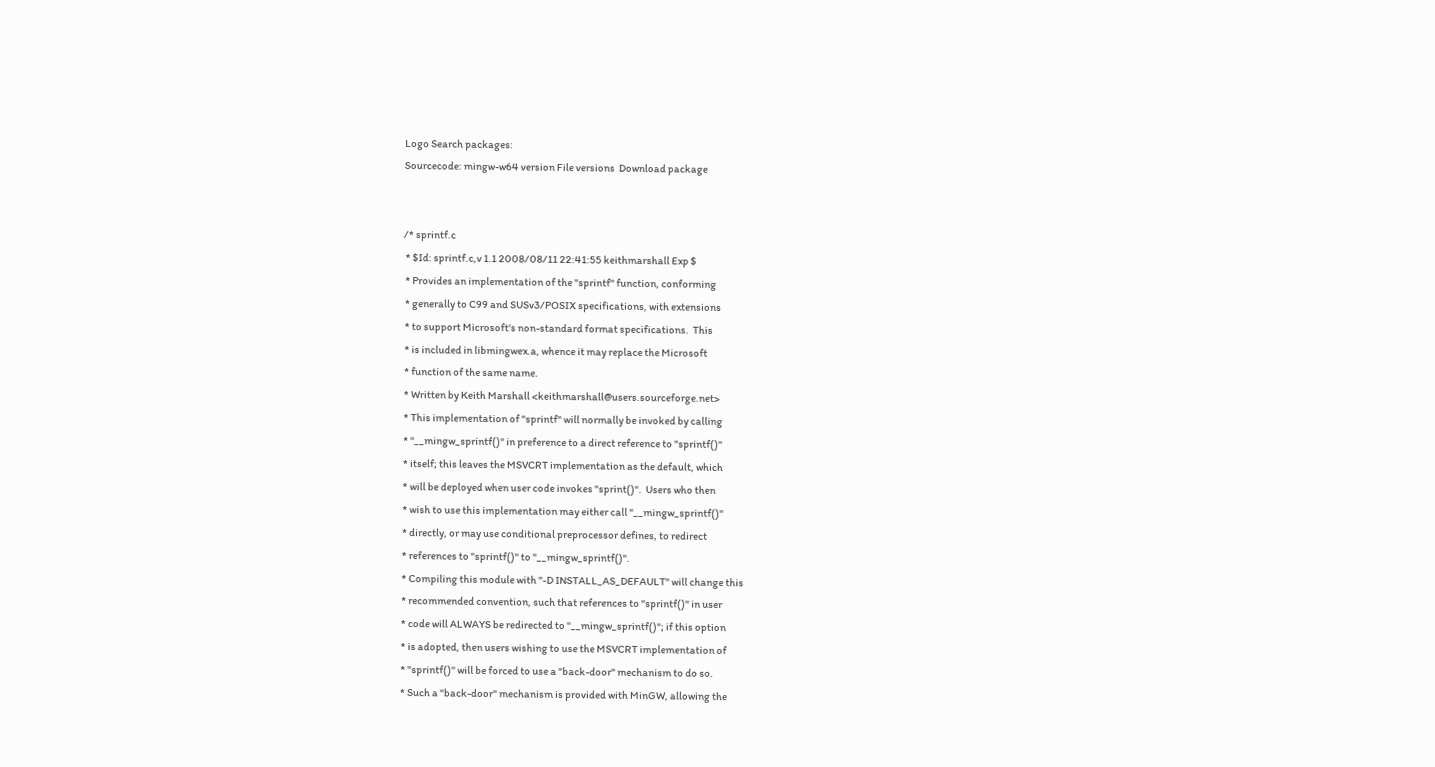Logo Search packages:
Sourcecode: mingw-w64 version File versions  Download package


/* sprintf.c
 * $Id: sprintf.c,v 1.1 2008/08/11 22:41:55 keithmarshall Exp $
 * Provides an implementation of the "sprintf" function, conforming
 * generally to C99 and SUSv3/POSIX specifications, with extensions
 * to support Microsoft's non-standard format specifications.  This
 * is included in libmingwex.a, whence it may replace the Microsoft
 * function of the same name.
 * Written by Keith Marshall <keithmarshall@users.sourceforge.net>
 * This implementation of "sprintf" will normally be invoked by calling
 * "__mingw_sprintf()" in preference to a direct reference to "sprintf()"
 * itself; this leaves the MSVCRT implementation as the default, which
 * will be deployed when user code invokes "sprint()".  Users who then
 * wish to use this implementation may either call "__mingw_sprintf()"
 * directly, or may use conditional preprocessor defines, to redirect
 * references to "sprintf()" to "__mingw_sprintf()".
 * Compiling this module with "-D INSTALL_AS_DEFAULT" will change this
 * recommended convention, such that references to "sprintf()" in user
 * code will ALWAYS be redirected to "__mingw_sprintf()"; if this option
 * is adopted, then users wishing to use the MSVCRT implementation of
 * "sprintf()" will be forced to use a "back-door" mechanism to do so.
 * Such a "back-door" mechanism is provided with MinGW, allowing the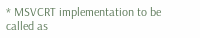* MSVCRT implementation to be called as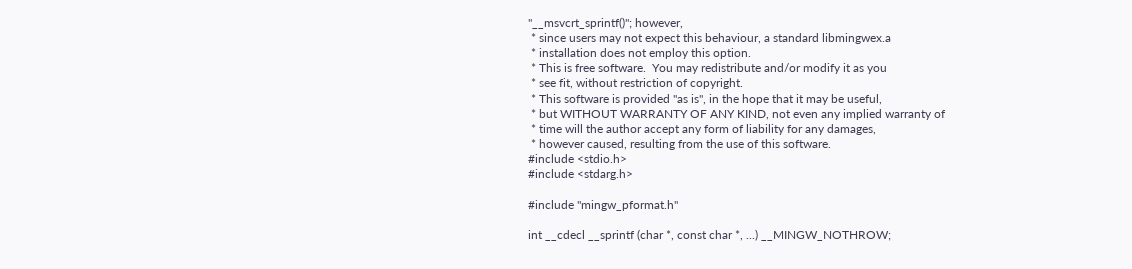"__msvcrt_sprintf()"; however,
 * since users may not expect this behaviour, a standard libmingwex.a
 * installation does not employ this option.
 * This is free software.  You may redistribute and/or modify it as you
 * see fit, without restriction of copyright.
 * This software is provided "as is", in the hope that it may be useful,
 * but WITHOUT WARRANTY OF ANY KIND, not even any implied warranty of
 * time will the author accept any form of liability for any damages,
 * however caused, resulting from the use of this software.
#include <stdio.h>
#include <stdarg.h>

#include "mingw_pformat.h"

int __cdecl __sprintf (char *, const char *, ...) __MINGW_NOTHROW;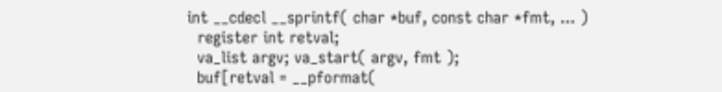int __cdecl __sprintf( char *buf, const char *fmt, ... )
  register int retval;
  va_list argv; va_start( argv, fmt );
  buf[retval = __pformat(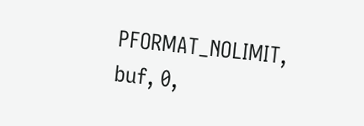PFORMAT_NOLIMIT, buf, 0,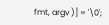fmt, argv )] = '\0';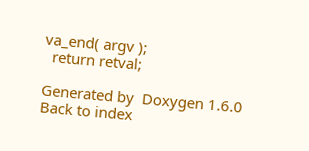va_end( argv );
  return retval;

Generated by  Doxygen 1.6.0   Back to index